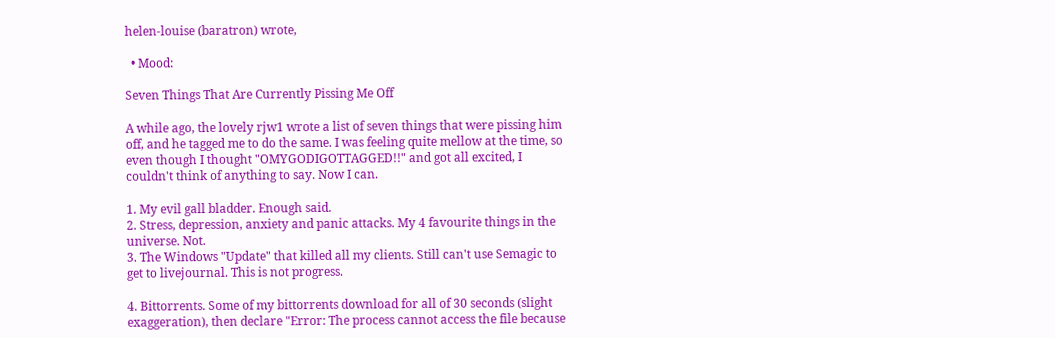helen-louise (baratron) wrote,

  • Mood:

Seven Things That Are Currently Pissing Me Off

A while ago, the lovely rjw1 wrote a list of seven things that were pissing him off, and he tagged me to do the same. I was feeling quite mellow at the time, so even though I thought "OMYGODIGOTTAGGED!!" and got all excited, I couldn't think of anything to say. Now I can.

1. My evil gall bladder. Enough said.
2. Stress, depression, anxiety and panic attacks. My 4 favourite things in the universe. Not.
3. The Windows "Update" that killed all my clients. Still can't use Semagic to get to livejournal. This is not progress.

4. Bittorrents. Some of my bittorrents download for all of 30 seconds (slight exaggeration), then declare "Error: The process cannot access the file because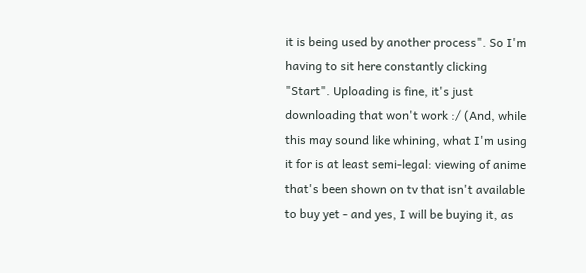it is being used by another process". So I'm having to sit here constantly clicking "Start". Uploading is fine, it's just downloading that won't work :/ (And, while this may sound like whining, what I'm using it for is at least semi-legal: viewing of anime that's been shown on tv that isn't available to buy yet - and yes, I will be buying it, as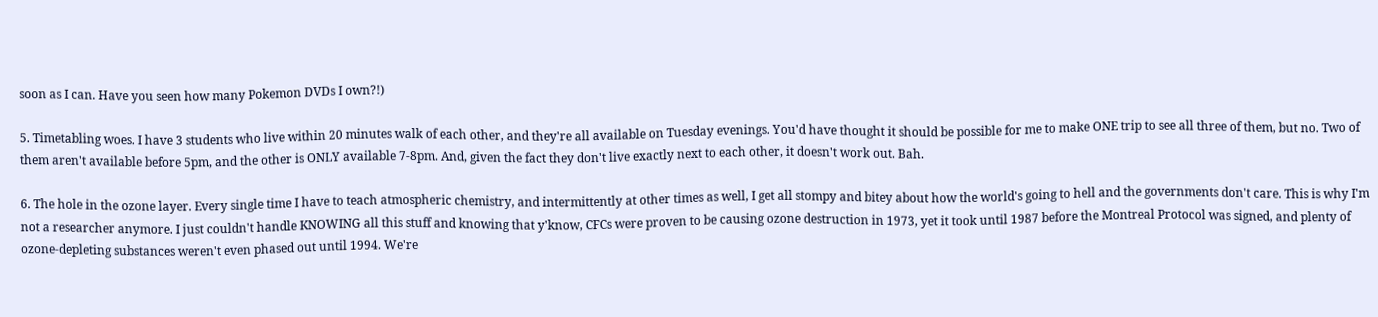soon as I can. Have you seen how many Pokemon DVDs I own?!)

5. Timetabling woes. I have 3 students who live within 20 minutes walk of each other, and they're all available on Tuesday evenings. You'd have thought it should be possible for me to make ONE trip to see all three of them, but no. Two of them aren't available before 5pm, and the other is ONLY available 7-8pm. And, given the fact they don't live exactly next to each other, it doesn't work out. Bah.

6. The hole in the ozone layer. Every single time I have to teach atmospheric chemistry, and intermittently at other times as well, I get all stompy and bitey about how the world's going to hell and the governments don't care. This is why I'm not a researcher anymore. I just couldn't handle KNOWING all this stuff and knowing that y'know, CFCs were proven to be causing ozone destruction in 1973, yet it took until 1987 before the Montreal Protocol was signed, and plenty of ozone-depleting substances weren't even phased out until 1994. We're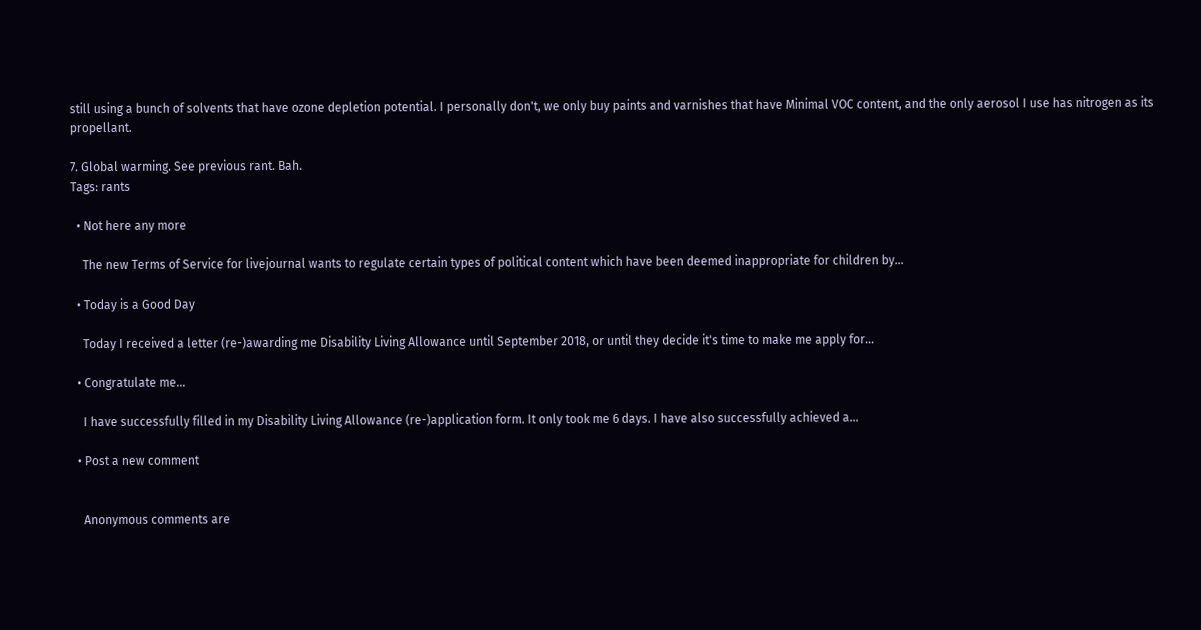still using a bunch of solvents that have ozone depletion potential. I personally don't, we only buy paints and varnishes that have Minimal VOC content, and the only aerosol I use has nitrogen as its propellant.

7. Global warming. See previous rant. Bah.
Tags: rants

  • Not here any more

    The new Terms of Service for livejournal wants to regulate certain types of political content which have been deemed inappropriate for children by…

  • Today is a Good Day

    Today I received a letter (re-)awarding me Disability Living Allowance until September 2018, or until they decide it's time to make me apply for…

  • Congratulate me...

    I have successfully filled in my Disability Living Allowance (re-)application form. It only took me 6 days. I have also successfully achieved a…

  • Post a new comment


    Anonymous comments are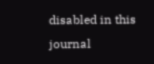disabled in this journal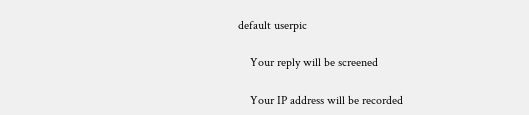default userpic

    Your reply will be screened

    Your IP address will be recorded